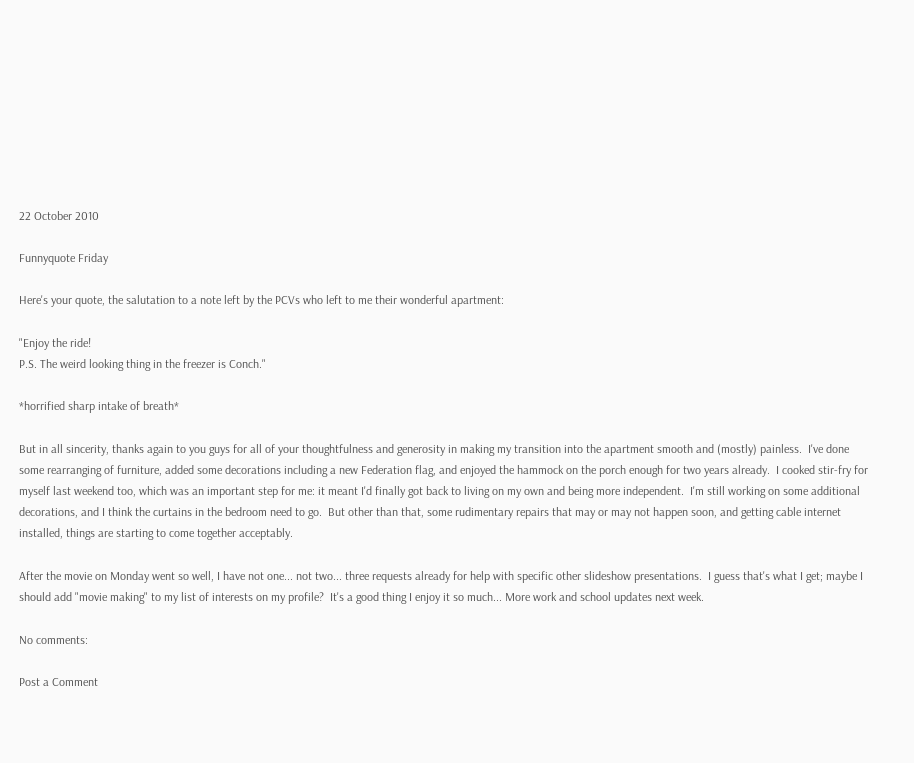22 October 2010

Funnyquote Friday

Here's your quote, the salutation to a note left by the PCVs who left to me their wonderful apartment:

"Enjoy the ride!
P.S. The weird looking thing in the freezer is Conch."

*horrified sharp intake of breath*

But in all sincerity, thanks again to you guys for all of your thoughtfulness and generosity in making my transition into the apartment smooth and (mostly) painless.  I've done some rearranging of furniture, added some decorations including a new Federation flag, and enjoyed the hammock on the porch enough for two years already.  I cooked stir-fry for myself last weekend too, which was an important step for me: it meant I'd finally got back to living on my own and being more independent.  I'm still working on some additional decorations, and I think the curtains in the bedroom need to go.  But other than that, some rudimentary repairs that may or may not happen soon, and getting cable internet installed, things are starting to come together acceptably.

After the movie on Monday went so well, I have not one... not two... three requests already for help with specific other slideshow presentations.  I guess that's what I get; maybe I should add "movie making" to my list of interests on my profile?  It's a good thing I enjoy it so much... More work and school updates next week.

No comments:

Post a Comment